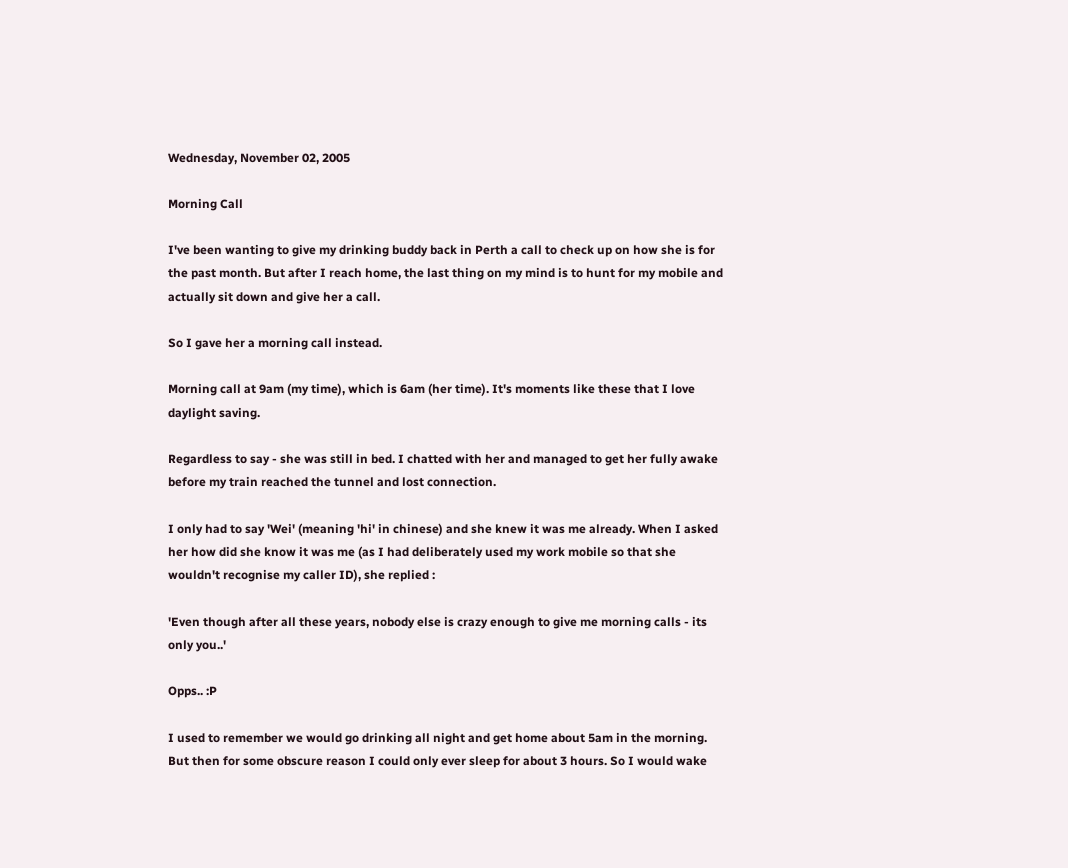Wednesday, November 02, 2005

Morning Call

I've been wanting to give my drinking buddy back in Perth a call to check up on how she is for the past month. But after I reach home, the last thing on my mind is to hunt for my mobile and actually sit down and give her a call.

So I gave her a morning call instead.

Morning call at 9am (my time), which is 6am (her time). It's moments like these that I love daylight saving.

Regardless to say - she was still in bed. I chatted with her and managed to get her fully awake before my train reached the tunnel and lost connection.

I only had to say 'Wei' (meaning 'hi' in chinese) and she knew it was me already. When I asked her how did she know it was me (as I had deliberately used my work mobile so that she wouldn't recognise my caller ID), she replied :

'Even though after all these years, nobody else is crazy enough to give me morning calls - its only you..'

Opps.. :P

I used to remember we would go drinking all night and get home about 5am in the morning. But then for some obscure reason I could only ever sleep for about 3 hours. So I would wake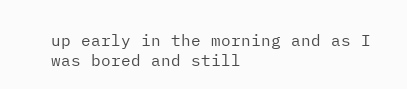up early in the morning and as I was bored and still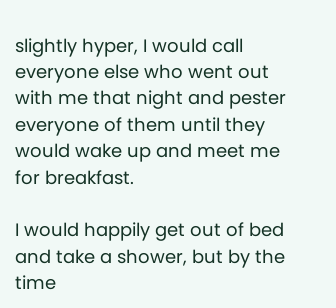slightly hyper, I would call everyone else who went out with me that night and pester everyone of them until they would wake up and meet me for breakfast.

I would happily get out of bed and take a shower, but by the time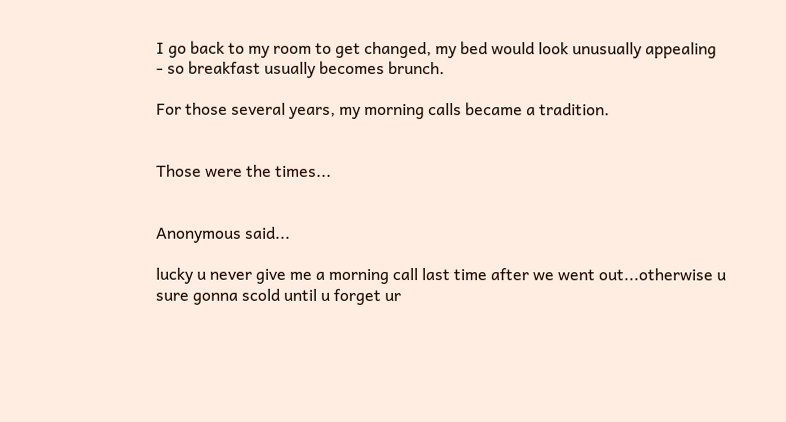I go back to my room to get changed, my bed would look unusually appealing - so breakfast usually becomes brunch.

For those several years, my morning calls became a tradition.


Those were the times...


Anonymous said...

lucky u never give me a morning call last time after we went out...otherwise u sure gonna scold until u forget ur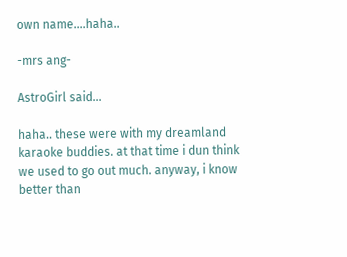own name....haha..

-mrs ang-

AstroGirl said...

haha.. these were with my dreamland karaoke buddies. at that time i dun think we used to go out much. anyway, i know better than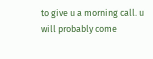to give u a morning call. u will probably come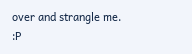over and strangle me. :P